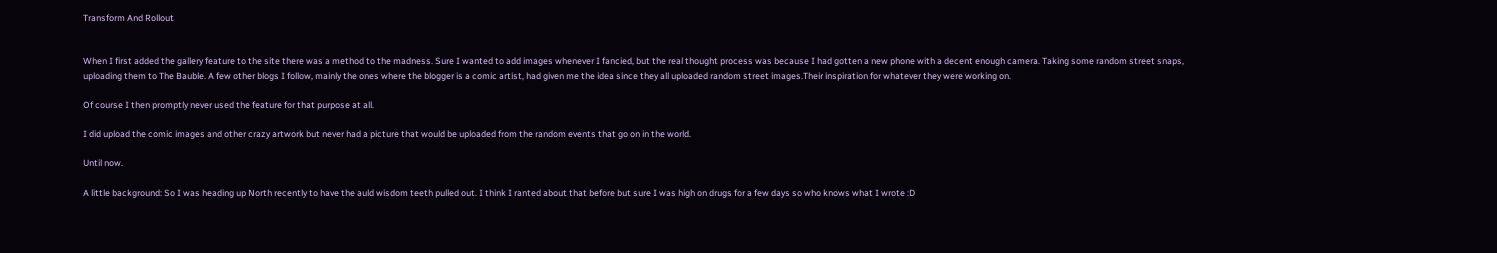Transform And Rollout


When I first added the gallery feature to the site there was a method to the madness. Sure I wanted to add images whenever I fancied, but the real thought process was because I had gotten a new phone with a decent enough camera. Taking some random street snaps, uploading them to The Bauble. A few other blogs I follow, mainly the ones where the blogger is a comic artist, had given me the idea since they all uploaded random street images.Their inspiration for whatever they were working on.

Of course I then promptly never used the feature for that purpose at all.

I did upload the comic images and other crazy artwork but never had a picture that would be uploaded from the random events that go on in the world.

Until now.

A little background: So I was heading up North recently to have the auld wisdom teeth pulled out. I think I ranted about that before but sure I was high on drugs for a few days so who knows what I wrote :D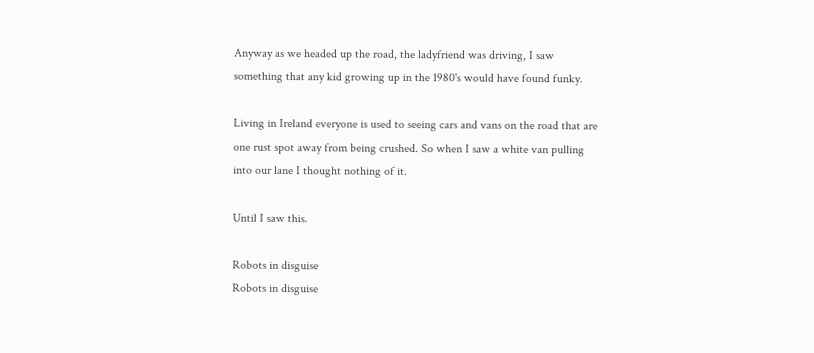Anyway as we headed up the road, the ladyfriend was driving, I saw something that any kid growing up in the 1980's would have found funky.

Living in Ireland everyone is used to seeing cars and vans on the road that are one rust spot away from being crushed. So when I saw a white van pulling into our lane I thought nothing of it.

Until I saw this.

Robots in disguise
Robots in disguise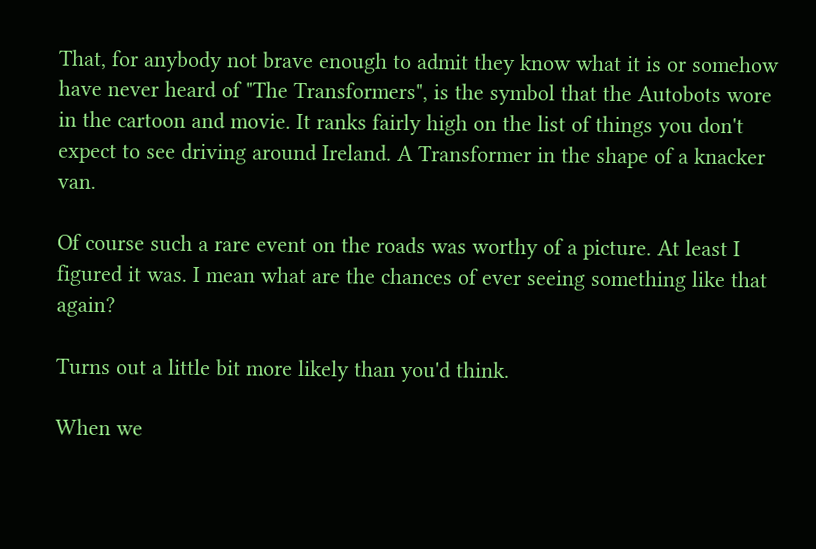That, for anybody not brave enough to admit they know what it is or somehow have never heard of "The Transformers", is the symbol that the Autobots wore in the cartoon and movie. It ranks fairly high on the list of things you don't expect to see driving around Ireland. A Transformer in the shape of a knacker van.

Of course such a rare event on the roads was worthy of a picture. At least I figured it was. I mean what are the chances of ever seeing something like that again?

Turns out a little bit more likely than you'd think.

When we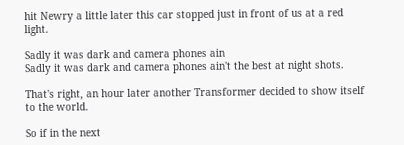hit Newry a little later this car stopped just in front of us at a red light.

Sadly it was dark and camera phones ain
Sadly it was dark and camera phones ain't the best at night shots.

That's right, an hour later another Transformer decided to show itself to the world.

So if in the next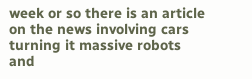week or so there is an article on the news involving cars turning it massive robots and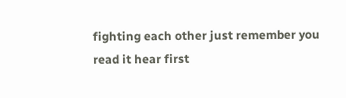fighting each other just remember you read it hear first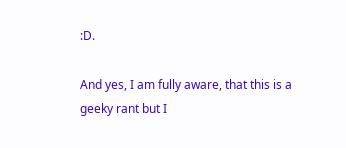:D.

And yes, I am fully aware, that this is a geeky rant but I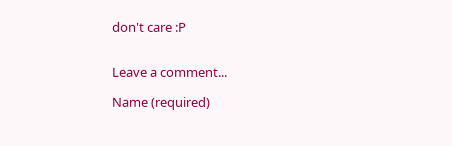don't care :P


Leave a comment...

Name (required)